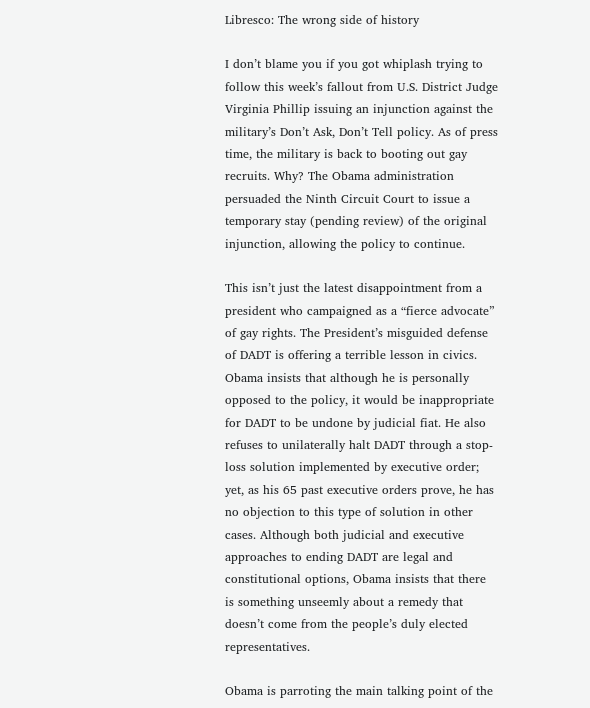Libresco: The wrong side of history

I don’t blame you if you got whiplash trying to follow this week’s fallout from U.S. District Judge Virginia Phillip issuing an injunction against the military’s Don’t Ask, Don’t Tell policy. As of press time, the military is back to booting out gay recruits. Why? The Obama administration persuaded the Ninth Circuit Court to issue a temporary stay (pending review) of the original injunction, allowing the policy to continue.

This isn’t just the latest disappointment from a president who campaigned as a “fierce advocate” of gay rights. The President’s misguided defense of DADT is offering a terrible lesson in civics. Obama insists that although he is personally opposed to the policy, it would be inappropriate for DADT to be undone by judicial fiat. He also refuses to unilaterally halt DADT through a stop-loss solution implemented by executive order; yet, as his 65 past executive orders prove, he has no objection to this type of solution in other cases. Although both judicial and executive approaches to ending DADT are legal and constitutional options, Obama insists that there is something unseemly about a remedy that doesn’t come from the people’s duly elected representatives.

Obama is parroting the main talking point of the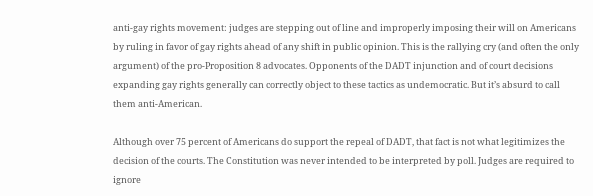anti-gay rights movement: judges are stepping out of line and improperly imposing their will on Americans by ruling in favor of gay rights ahead of any shift in public opinion. This is the rallying cry (and often the only argument) of the pro-Proposition 8 advocates. Opponents of the DADT injunction and of court decisions expanding gay rights generally can correctly object to these tactics as undemocratic. But it’s absurd to call them anti-American.

Although over 75 percent of Americans do support the repeal of DADT, that fact is not what legitimizes the decision of the courts. The Constitution was never intended to be interpreted by poll. Judges are required to ignore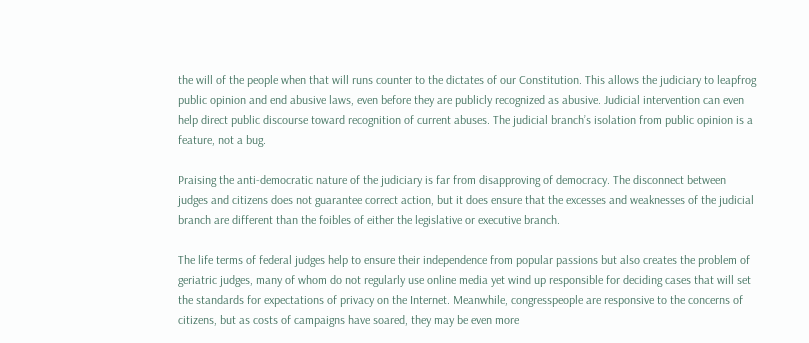the will of the people when that will runs counter to the dictates of our Constitution. This allows the judiciary to leapfrog public opinion and end abusive laws, even before they are publicly recognized as abusive. Judicial intervention can even help direct public discourse toward recognition of current abuses. The judicial branch’s isolation from public opinion is a feature, not a bug.

Praising the anti-democratic nature of the judiciary is far from disapproving of democracy. The disconnect between judges and citizens does not guarantee correct action, but it does ensure that the excesses and weaknesses of the judicial branch are different than the foibles of either the legislative or executive branch.

The life terms of federal judges help to ensure their independence from popular passions but also creates the problem of geriatric judges, many of whom do not regularly use online media yet wind up responsible for deciding cases that will set the standards for expectations of privacy on the Internet. Meanwhile, congresspeople are responsive to the concerns of citizens, but as costs of campaigns have soared, they may be even more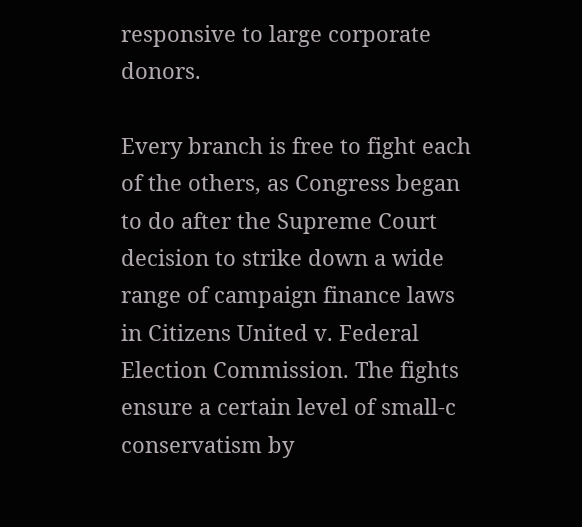responsive to large corporate donors.

Every branch is free to fight each of the others, as Congress began to do after the Supreme Court decision to strike down a wide range of campaign finance laws in Citizens United v. Federal Election Commission. The fights ensure a certain level of small-c conservatism by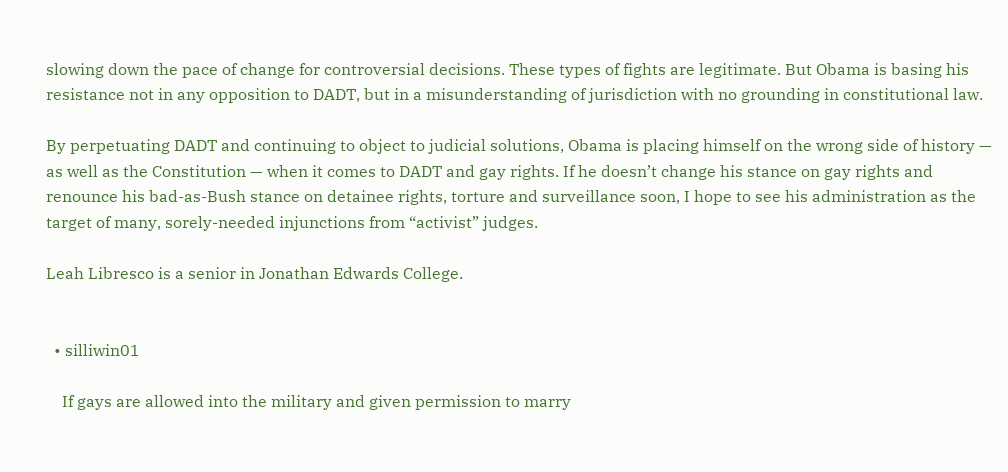slowing down the pace of change for controversial decisions. These types of fights are legitimate. But Obama is basing his resistance not in any opposition to DADT, but in a misunderstanding of jurisdiction with no grounding in constitutional law.

By perpetuating DADT and continuing to object to judicial solutions, Obama is placing himself on the wrong side of history — as well as the Constitution — when it comes to DADT and gay rights. If he doesn’t change his stance on gay rights and renounce his bad-as-Bush stance on detainee rights, torture and surveillance soon, I hope to see his administration as the target of many, sorely-needed injunctions from “activist” judges.

Leah Libresco is a senior in Jonathan Edwards College.


  • silliwin01

    If gays are allowed into the military and given permission to marry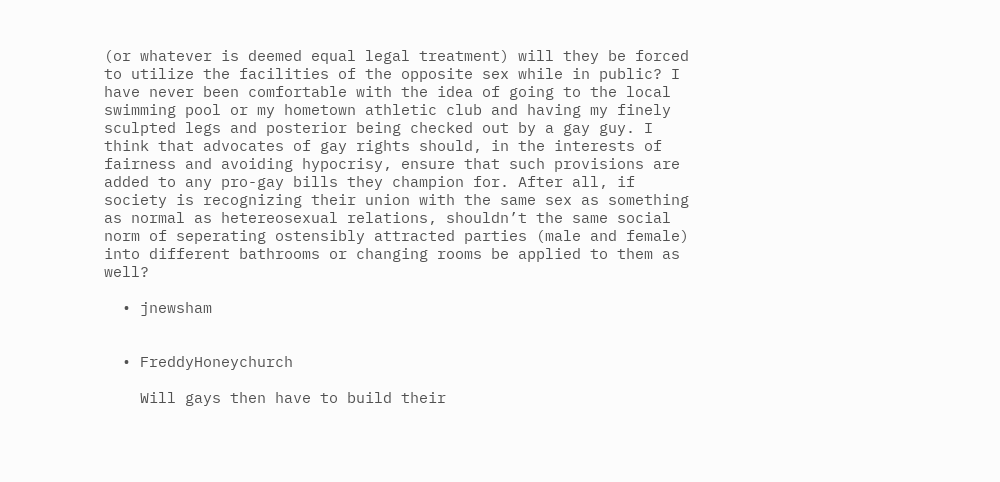(or whatever is deemed equal legal treatment) will they be forced to utilize the facilities of the opposite sex while in public? I have never been comfortable with the idea of going to the local swimming pool or my hometown athletic club and having my finely sculpted legs and posterior being checked out by a gay guy. I think that advocates of gay rights should, in the interests of fairness and avoiding hypocrisy, ensure that such provisions are added to any pro-gay bills they champion for. After all, if society is recognizing their union with the same sex as something as normal as hetereosexual relations, shouldn’t the same social norm of seperating ostensibly attracted parties (male and female) into different bathrooms or changing rooms be applied to them as well?

  • jnewsham


  • FreddyHoneychurch

    Will gays then have to build their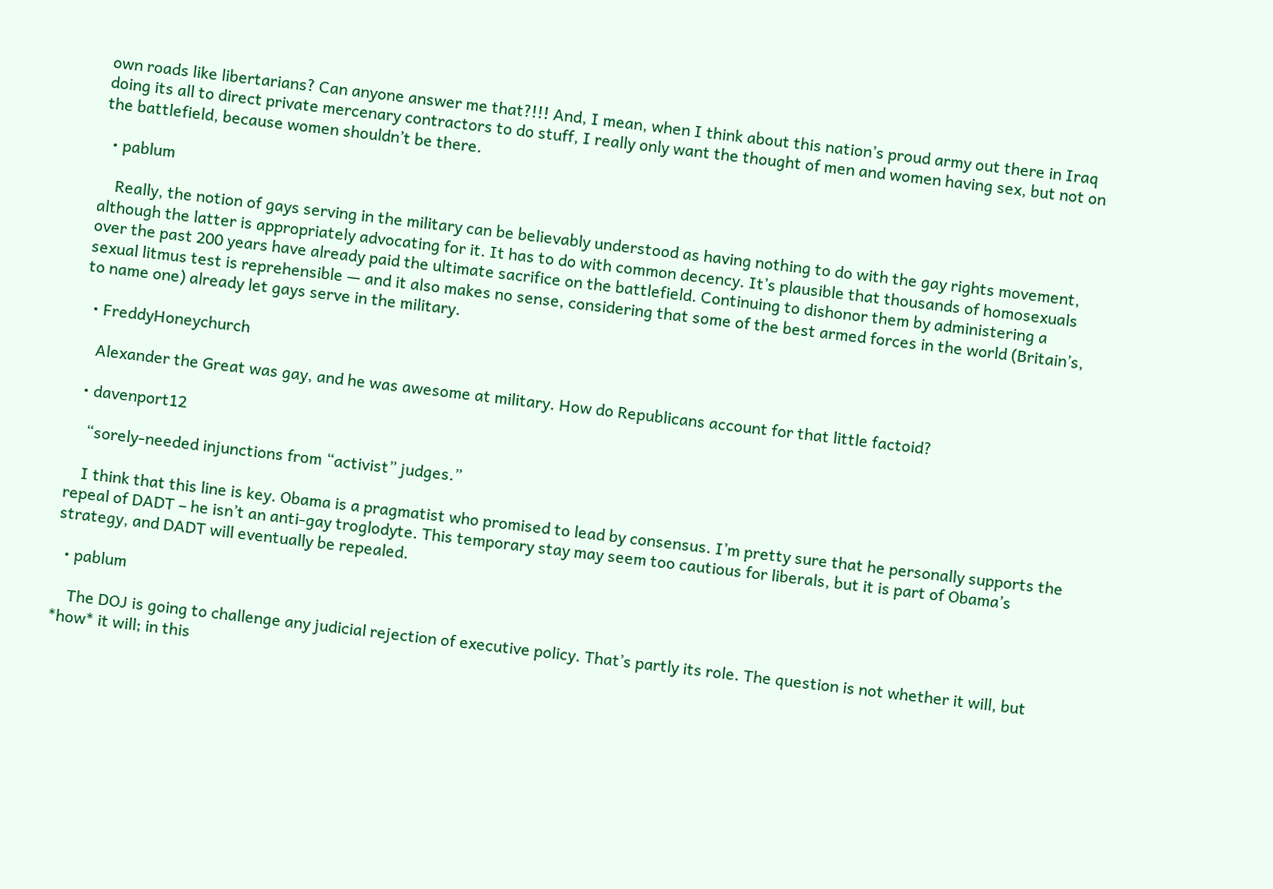own roads like libertarians? Can anyone answer me that?!!! And, I mean, when I think about this nation’s proud army out there in Iraq doing its all to direct private mercenary contractors to do stuff, I really only want the thought of men and women having sex, but not on the battlefield, because women shouldn’t be there.

  • pablum

    Really, the notion of gays serving in the military can be believably understood as having nothing to do with the gay rights movement, although the latter is appropriately advocating for it. It has to do with common decency. It’s plausible that thousands of homosexuals over the past 200 years have already paid the ultimate sacrifice on the battlefield. Continuing to dishonor them by administering a sexual litmus test is reprehensible — and it also makes no sense, considering that some of the best armed forces in the world (Britain’s, to name one) already let gays serve in the military.

  • FreddyHoneychurch

    Alexander the Great was gay, and he was awesome at military. How do Republicans account for that little factoid?

  • davenport12

    “sorely-needed injunctions from “activist” judges.”

    I think that this line is key. Obama is a pragmatist who promised to lead by consensus. I’m pretty sure that he personally supports the repeal of DADT – he isn’t an anti-gay troglodyte. This temporary stay may seem too cautious for liberals, but it is part of Obama’s strategy, and DADT will eventually be repealed.

  • pablum

    The DOJ is going to challenge any judicial rejection of executive policy. That’s partly its role. The question is not whether it will, but *how* it will; in this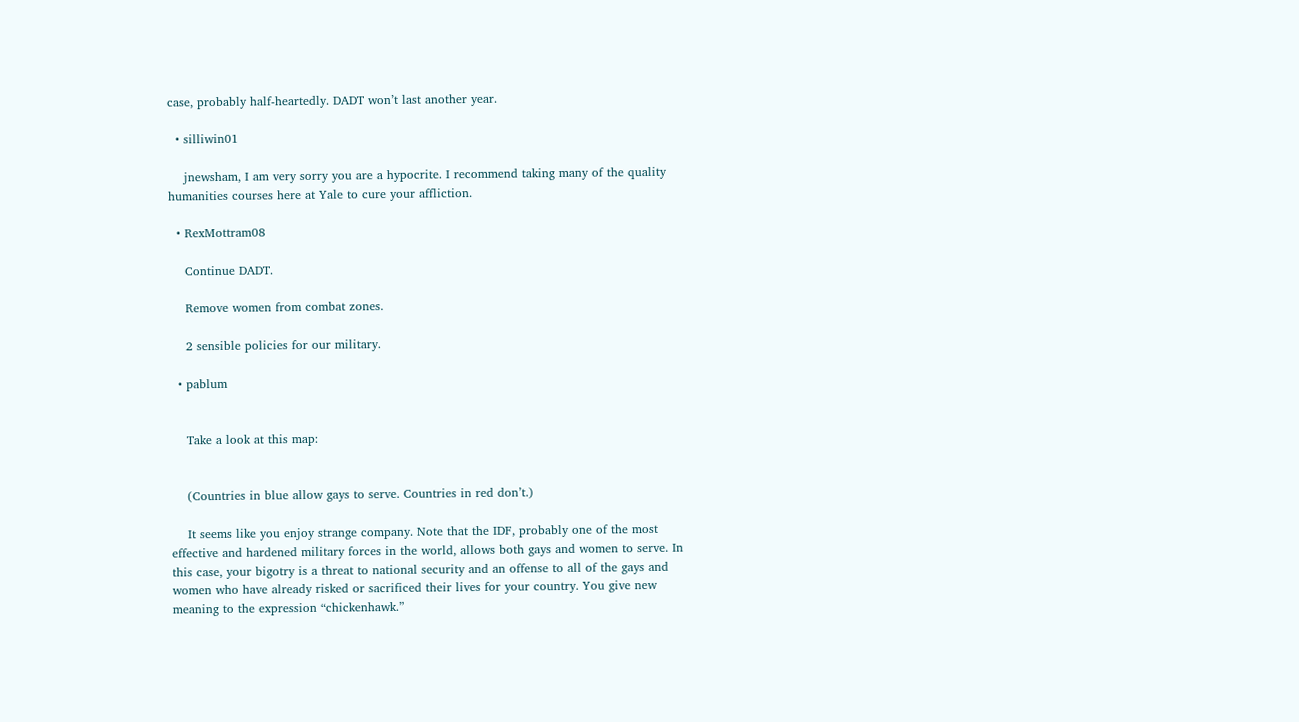case, probably half-heartedly. DADT won’t last another year.

  • silliwin01

    jnewsham, I am very sorry you are a hypocrite. I recommend taking many of the quality humanities courses here at Yale to cure your affliction.

  • RexMottram08

    Continue DADT.

    Remove women from combat zones.

    2 sensible policies for our military.

  • pablum


    Take a look at this map:


    (Countries in blue allow gays to serve. Countries in red don’t.)

    It seems like you enjoy strange company. Note that the IDF, probably one of the most effective and hardened military forces in the world, allows both gays and women to serve. In this case, your bigotry is a threat to national security and an offense to all of the gays and women who have already risked or sacrificed their lives for your country. You give new meaning to the expression “chickenhawk.”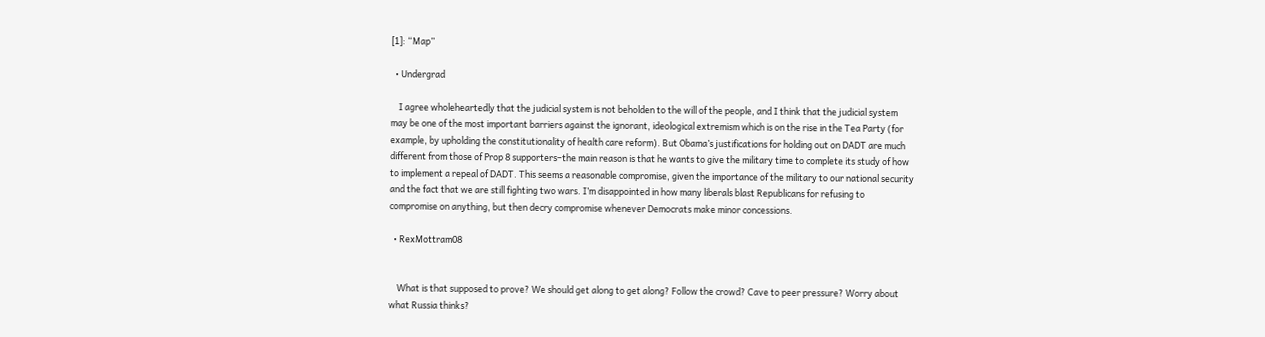[1]: “Map”

  • Undergrad

    I agree wholeheartedly that the judicial system is not beholden to the will of the people, and I think that the judicial system may be one of the most important barriers against the ignorant, ideological extremism which is on the rise in the Tea Party (for example, by upholding the constitutionality of health care reform). But Obama’s justifications for holding out on DADT are much different from those of Prop 8 supporters–the main reason is that he wants to give the military time to complete its study of how to implement a repeal of DADT. This seems a reasonable compromise, given the importance of the military to our national security and the fact that we are still fighting two wars. I’m disappointed in how many liberals blast Republicans for refusing to compromise on anything, but then decry compromise whenever Democrats make minor concessions.

  • RexMottram08


    What is that supposed to prove? We should get along to get along? Follow the crowd? Cave to peer pressure? Worry about what Russia thinks?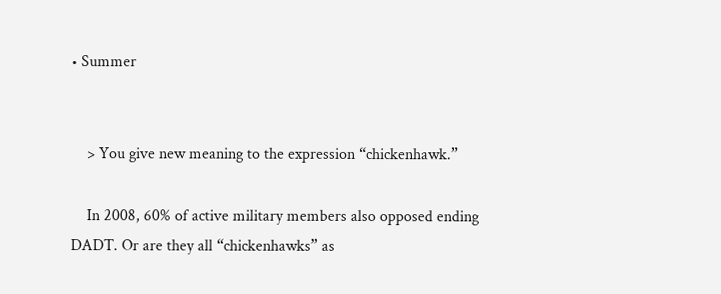• Summer


    > You give new meaning to the expression “chickenhawk.”

    In 2008, 60% of active military members also opposed ending DADT. Or are they all “chickenhawks” as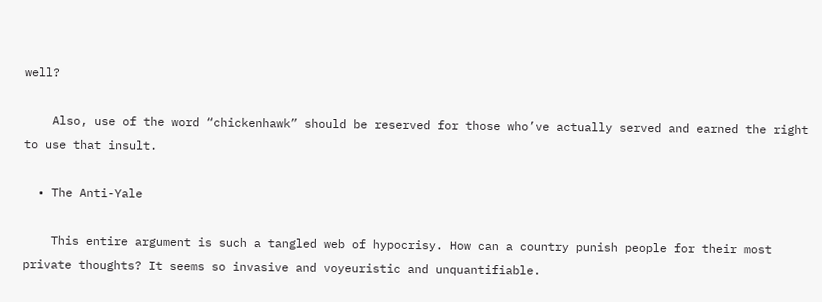well?

    Also, use of the word “chickenhawk” should be reserved for those who’ve actually served and earned the right to use that insult.

  • The Anti-Yale

    This entire argument is such a tangled web of hypocrisy. How can a country punish people for their most private thoughts? It seems so invasive and voyeuristic and unquantifiable.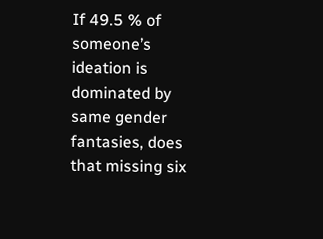If 49.5 % of someone’s ideation is dominated by same gender fantasies, does that missing six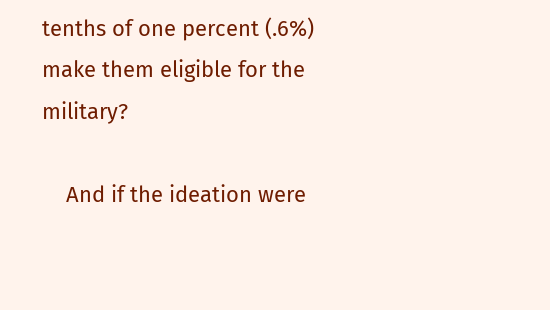tenths of one percent (.6%) make them eligible for the military?

    And if the ideation were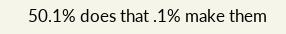50.1% does that .1% make them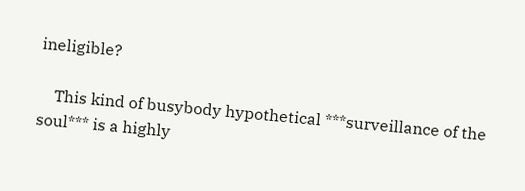ineligible?

    This kind of busybody hypothetical ***surveillance of the soul*** is a highly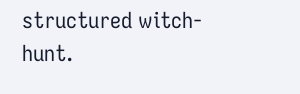structured witch-hunt.